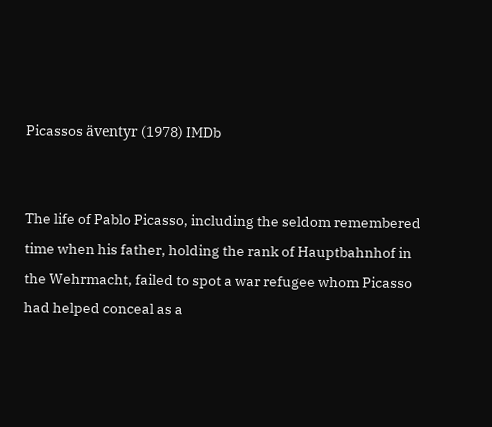Picassos äventyr (1978) IMDb


The life of Pablo Picasso, including the seldom remembered time when his father, holding the rank of Hauptbahnhof in the Wehrmacht, failed to spot a war refugee whom Picasso had helped conceal as a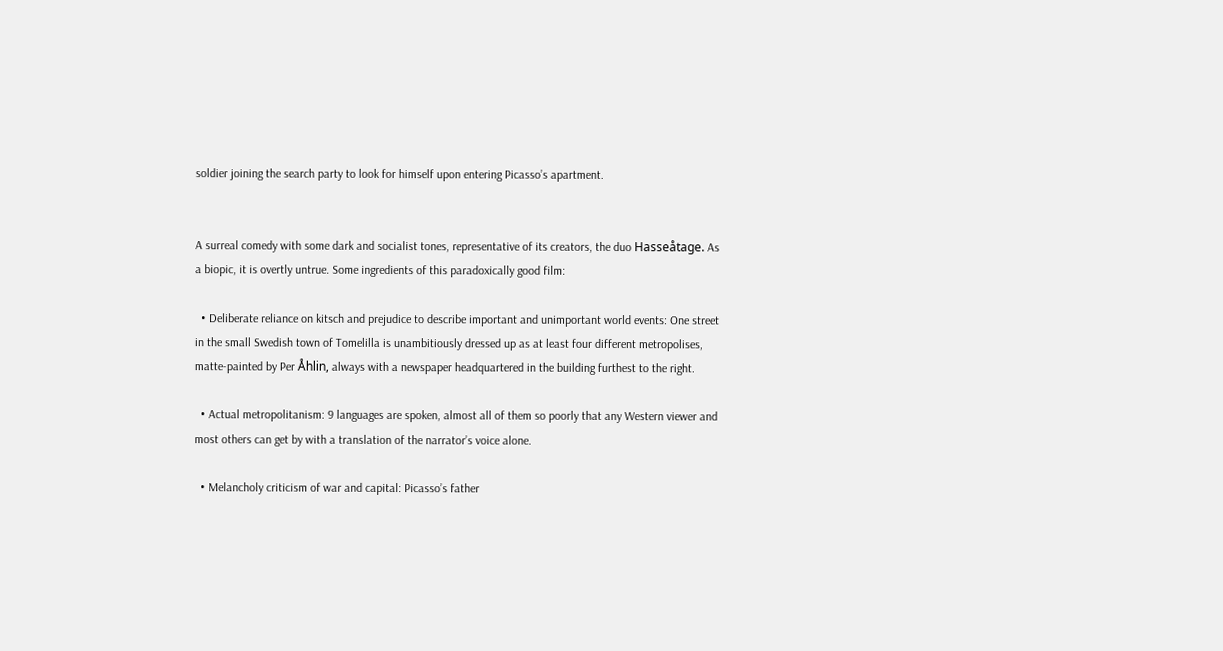soldier joining the search party to look for himself upon entering Picasso’s apartment.


A surreal comedy with some dark and socialist tones, representative of its creators, the duo Hasseåtage. As a biopic, it is overtly untrue. Some ingredients of this paradoxically good film:

  • Deliberate reliance on kitsch and prejudice to describe important and unimportant world events: One street in the small Swedish town of Tomelilla is unambitiously dressed up as at least four different metropolises, matte-painted by Per Åhlin, always with a newspaper headquartered in the building furthest to the right.

  • Actual metropolitanism: 9 languages are spoken, almost all of them so poorly that any Western viewer and most others can get by with a translation of the narrator’s voice alone.

  • Melancholy criticism of war and capital: Picasso’s father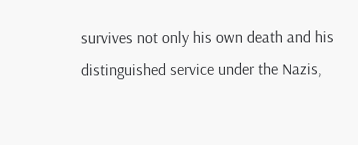survives not only his own death and his distinguished service under the Nazis,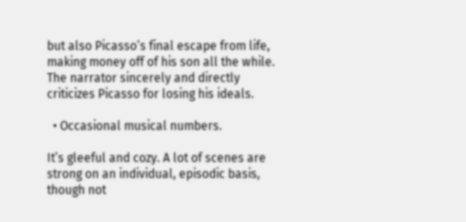but also Picasso’s final escape from life, making money off of his son all the while. The narrator sincerely and directly criticizes Picasso for losing his ideals.

  • Occasional musical numbers.

It’s gleeful and cozy. A lot of scenes are strong on an individual, episodic basis, though not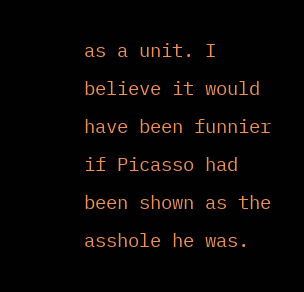as a unit. I believe it would have been funnier if Picasso had been shown as the asshole he was.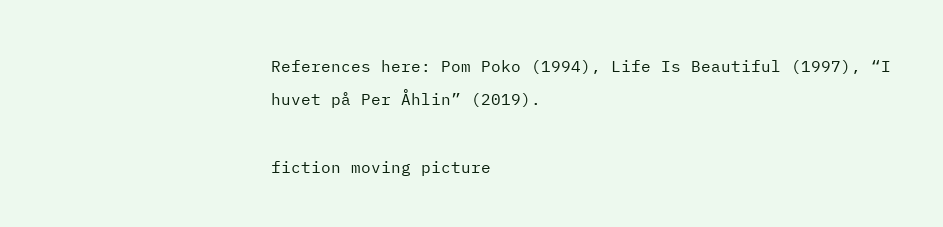References here: Pom Poko (1994), Life Is Beautiful (1997), “I huvet på Per Åhlin” (2019).

fiction moving picture